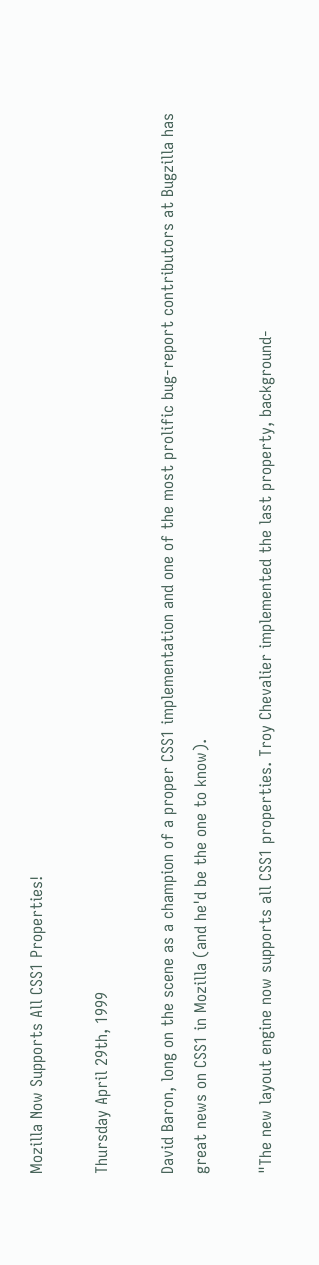Mozilla Now Supports All CSS1 Properties!

Thursday April 29th, 1999

David Baron, long on the scene as a champion of a proper CSS1 implementation and one of the most prolific bug-report contributors at Bugzilla has great news on CSS1 in Mozilla (and he'd be the one to know).

"The new layout engine now supports all CSS1 properties. Troy Chevalier implemented the last property, background-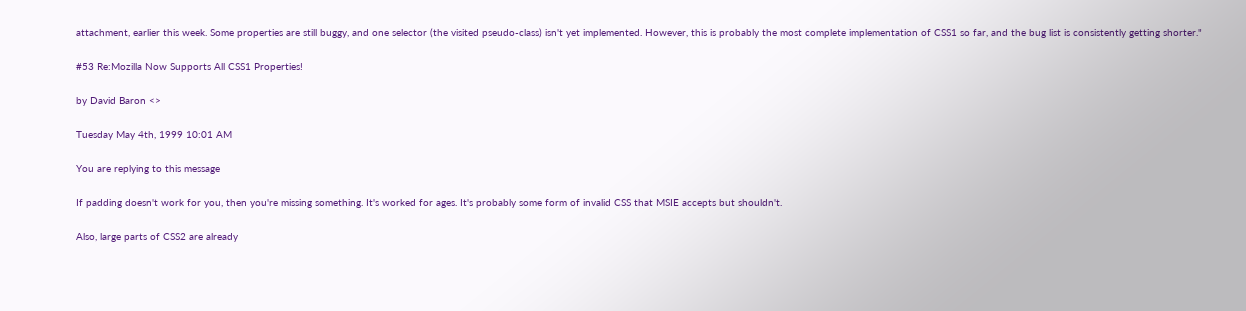attachment, earlier this week. Some properties are still buggy, and one selector (the visited pseudo-class) isn't yet implemented. However, this is probably the most complete implementation of CSS1 so far, and the bug list is consistently getting shorter."

#53 Re:Mozilla Now Supports All CSS1 Properties!

by David Baron <>

Tuesday May 4th, 1999 10:01 AM

You are replying to this message

If padding doesn't work for you, then you're missing something. It's worked for ages. It's probably some form of invalid CSS that MSIE accepts but shouldn't.

Also, large parts of CSS2 are already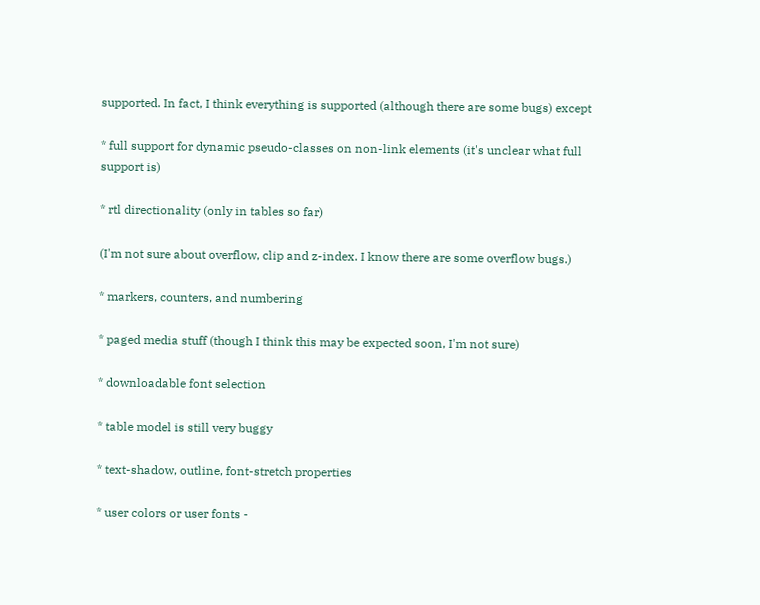supported. In fact, I think everything is supported (although there are some bugs) except

* full support for dynamic pseudo-classes on non-link elements (it's unclear what full support is)

* rtl directionality (only in tables so far)

(I'm not sure about overflow, clip and z-index. I know there are some overflow bugs.)

* markers, counters, and numbering

* paged media stuff (though I think this may be expected soon, I'm not sure)

* downloadable font selection

* table model is still very buggy

* text-shadow, outline, font-stretch properties

* user colors or user fonts -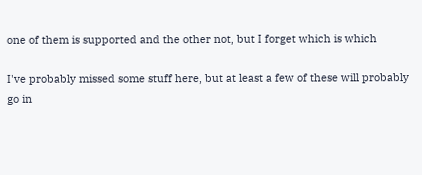one of them is supported and the other not, but I forget which is which

I've probably missed some stuff here, but at least a few of these will probably go in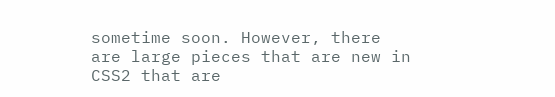sometime soon. However, there are large pieces that are new in CSS2 that are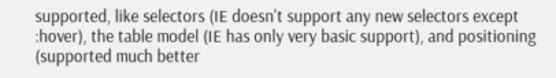supported, like selectors (IE doesn't support any new selectors except :hover), the table model (IE has only very basic support), and positioning (supported much better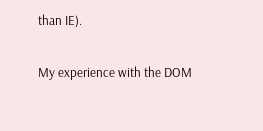than IE).

My experience with the DOM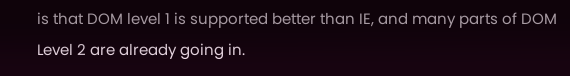is that DOM level 1 is supported better than IE, and many parts of DOM Level 2 are already going in.